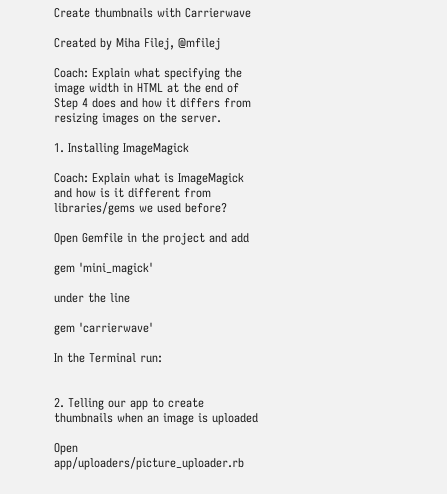Create thumbnails with Carrierwave

Created by Miha Filej, @mfilej

Coach: Explain what specifying the image width in HTML at the end of Step 4 does and how it differs from resizing images on the server.

1. Installing ImageMagick

Coach: Explain what is ImageMagick and how is it different from libraries/gems we used before?

Open Gemfile in the project and add

gem 'mini_magick'

under the line

gem 'carrierwave'

In the Terminal run:


2. Telling our app to create thumbnails when an image is uploaded

Open app/uploaders/picture_uploader.rb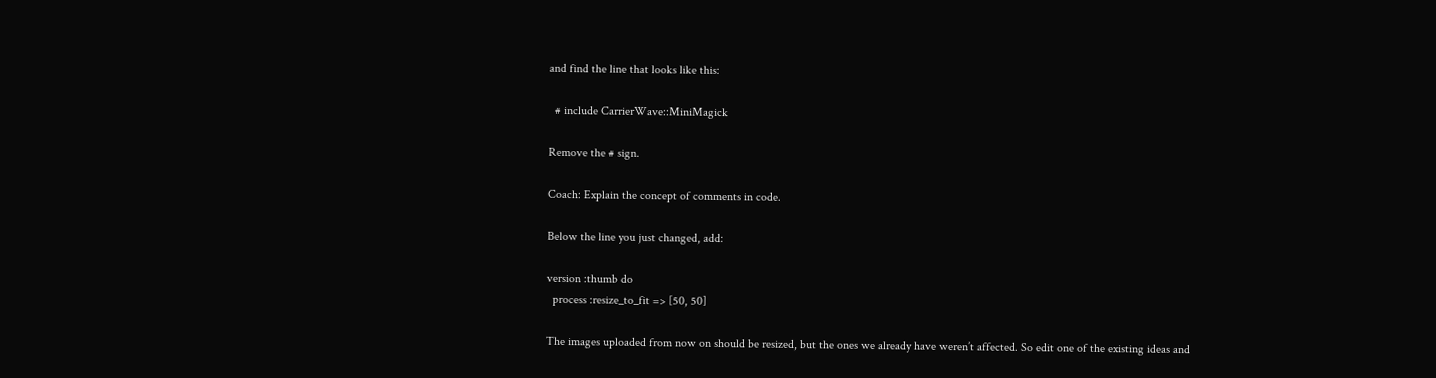and find the line that looks like this:

  # include CarrierWave::MiniMagick

Remove the # sign.

Coach: Explain the concept of comments in code.

Below the line you just changed, add:

version :thumb do
  process :resize_to_fit => [50, 50]

The images uploaded from now on should be resized, but the ones we already have weren’t affected. So edit one of the existing ideas and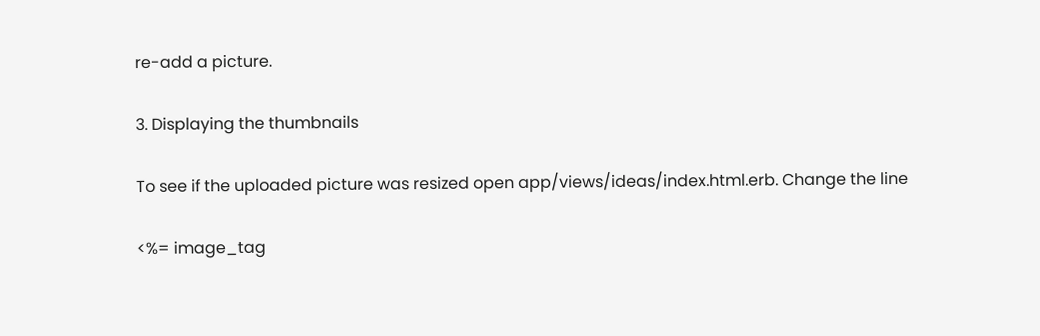re-add a picture.

3. Displaying the thumbnails

To see if the uploaded picture was resized open app/views/ideas/index.html.erb. Change the line

<%= image_tag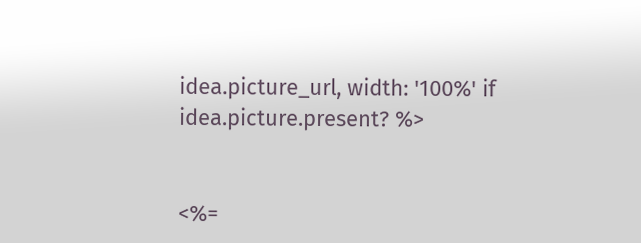idea.picture_url, width: '100%' if idea.picture.present? %>


<%=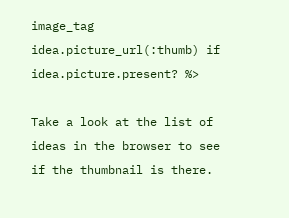image_tag idea.picture_url(:thumb) if idea.picture.present? %>

Take a look at the list of ideas in the browser to see if the thumbnail is there.